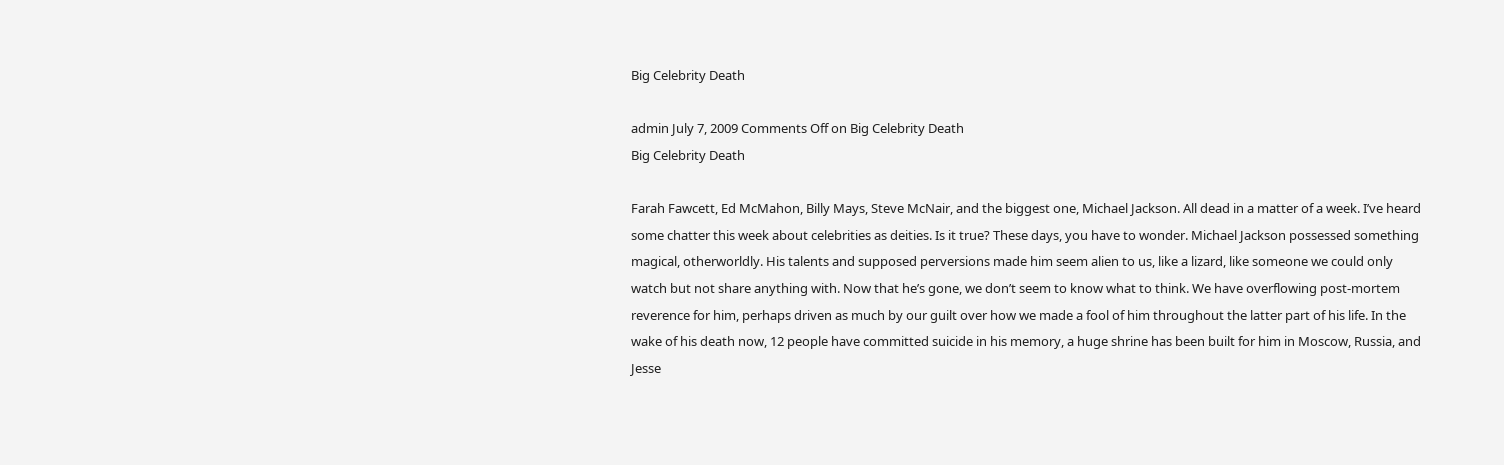Big Celebrity Death

admin July 7, 2009 Comments Off on Big Celebrity Death
Big Celebrity Death

Farah Fawcett, Ed McMahon, Billy Mays, Steve McNair, and the biggest one, Michael Jackson. All dead in a matter of a week. I’ve heard some chatter this week about celebrities as deities. Is it true? These days, you have to wonder. Michael Jackson possessed something magical, otherworldly. His talents and supposed perversions made him seem alien to us, like a lizard, like someone we could only watch but not share anything with. Now that he’s gone, we don’t seem to know what to think. We have overflowing post-mortem reverence for him, perhaps driven as much by our guilt over how we made a fool of him throughout the latter part of his life. In the wake of his death now, 12 people have committed suicide in his memory, a huge shrine has been built for him in Moscow, Russia, and Jesse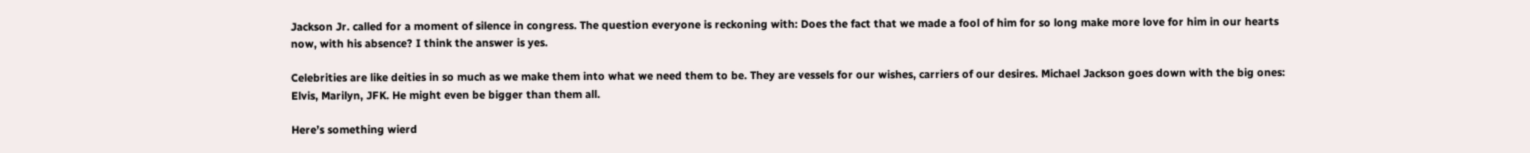Jackson Jr. called for a moment of silence in congress. The question everyone is reckoning with: Does the fact that we made a fool of him for so long make more love for him in our hearts now, with his absence? I think the answer is yes.

Celebrities are like deities in so much as we make them into what we need them to be. They are vessels for our wishes, carriers of our desires. Michael Jackson goes down with the big ones: Elvis, Marilyn, JFK. He might even be bigger than them all.

Here’s something wierd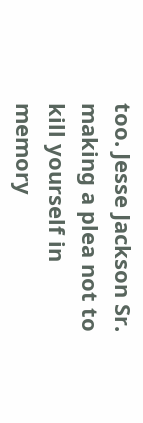too. Jesse Jackson Sr. making a plea not to kill yourself in memory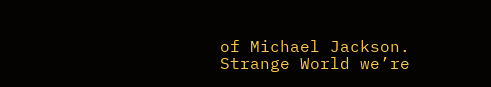of Michael Jackson. Strange World we’re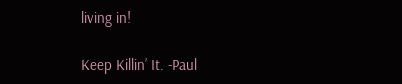living in!

Keep Killin’ It. -Paul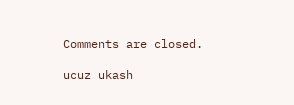Comments are closed.

ucuz ukash